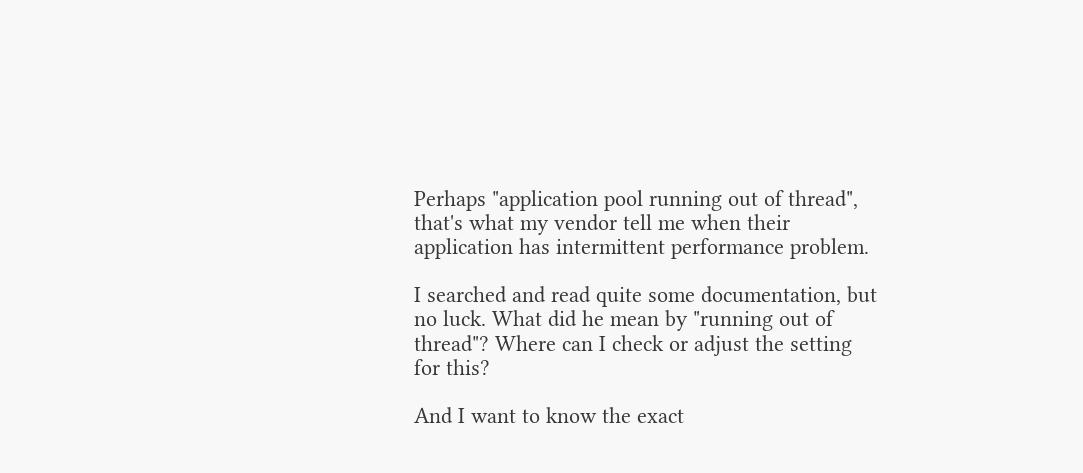Perhaps "application pool running out of thread", that's what my vendor tell me when their application has intermittent performance problem.

I searched and read quite some documentation, but no luck. What did he mean by "running out of thread"? Where can I check or adjust the setting for this?

And I want to know the exact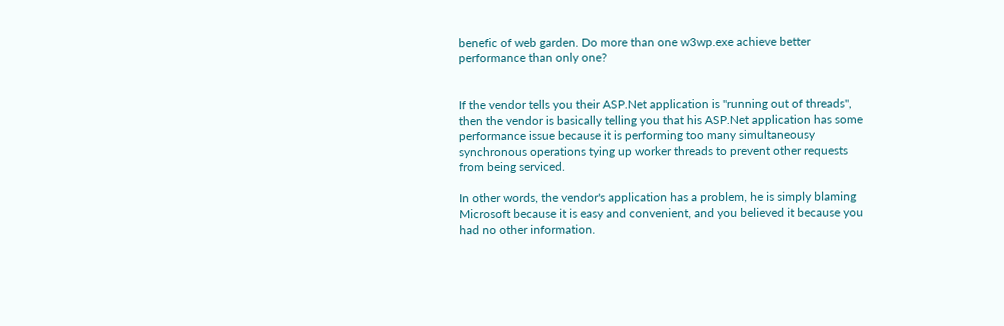benefic of web garden. Do more than one w3wp.exe achieve better performance than only one?


If the vendor tells you their ASP.Net application is "running out of threads", then the vendor is basically telling you that his ASP.Net application has some performance issue because it is performing too many simultaneousy synchronous operations tying up worker threads to prevent other requests from being serviced.

In other words, the vendor's application has a problem, he is simply blaming Microsoft because it is easy and convenient, and you believed it because you had no other information.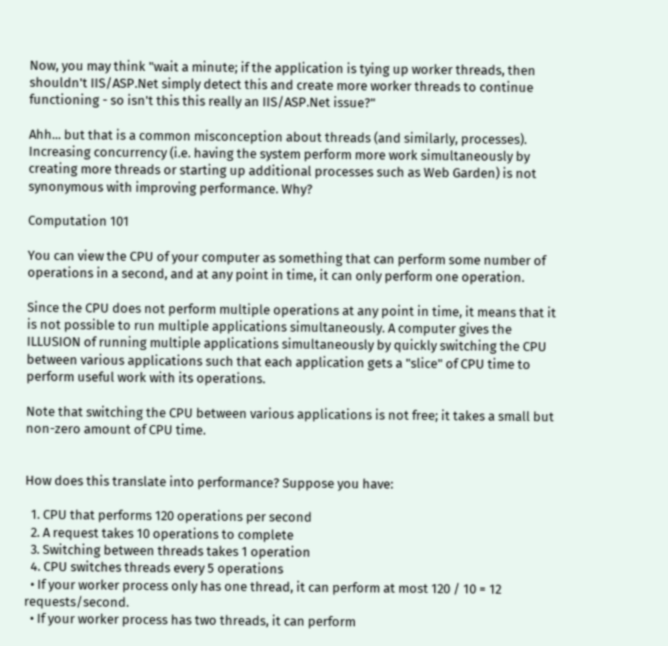Now, you may think "wait a minute; if the application is tying up worker threads, then shouldn't IIS/ASP.Net simply detect this and create more worker threads to continue functioning - so isn't this this really an IIS/ASP.Net issue?"

Ahh... but that is a common misconception about threads (and similarly, processes). Increasing concurrency (i.e. having the system perform more work simultaneously by creating more threads or starting up additional processes such as Web Garden) is not synonymous with improving performance. Why?

Computation 101

You can view the CPU of your computer as something that can perform some number of operations in a second, and at any point in time, it can only perform one operation.

Since the CPU does not perform multiple operations at any point in time, it means that it is not possible to run multiple applications simultaneously. A computer gives the ILLUSION of running multiple applications simultaneously by quickly switching the CPU between various applications such that each application gets a "slice" of CPU time to perform useful work with its operations.

Note that switching the CPU between various applications is not free; it takes a small but non-zero amount of CPU time.


How does this translate into performance? Suppose you have:

  1. CPU that performs 120 operations per second
  2. A request takes 10 operations to complete
  3. Switching between threads takes 1 operation
  4. CPU switches threads every 5 operations
  • If your worker process only has one thread, it can perform at most 120 / 10 = 12 requests/second.
  • If your worker process has two threads, it can perform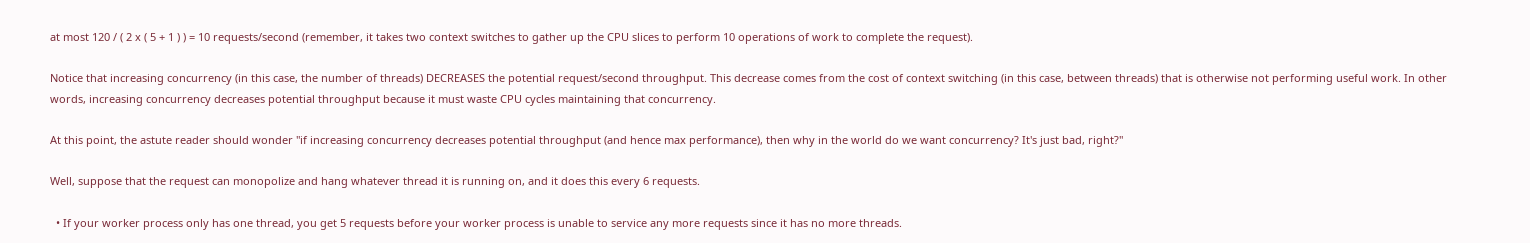at most 120 / ( 2 x ( 5 + 1 ) ) = 10 requests/second (remember, it takes two context switches to gather up the CPU slices to perform 10 operations of work to complete the request).

Notice that increasing concurrency (in this case, the number of threads) DECREASES the potential request/second throughput. This decrease comes from the cost of context switching (in this case, between threads) that is otherwise not performing useful work. In other words, increasing concurrency decreases potential throughput because it must waste CPU cycles maintaining that concurrency.

At this point, the astute reader should wonder "if increasing concurrency decreases potential throughput (and hence max performance), then why in the world do we want concurrency? It's just bad, right?"

Well, suppose that the request can monopolize and hang whatever thread it is running on, and it does this every 6 requests.

  • If your worker process only has one thread, you get 5 requests before your worker process is unable to service any more requests since it has no more threads.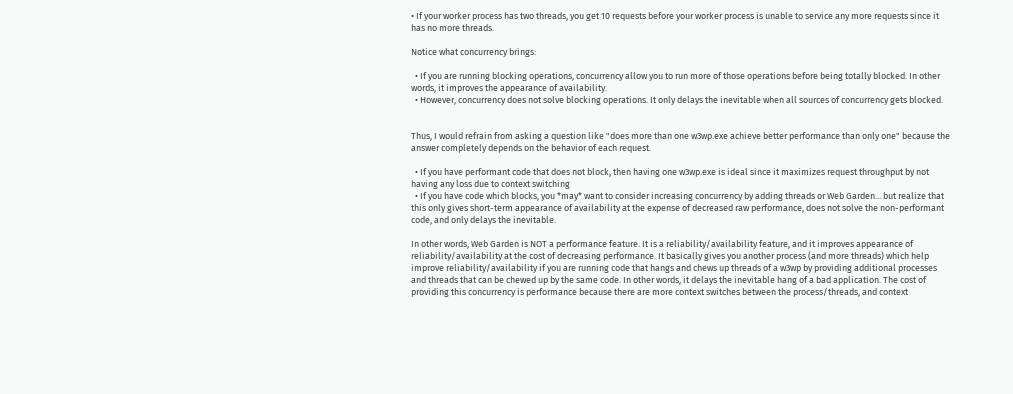• If your worker process has two threads, you get 10 requests before your worker process is unable to service any more requests since it has no more threads.

Notice what concurrency brings:

  • If you are running blocking operations, concurrency allow you to run more of those operations before being totally blocked. In other words, it improves the appearance of availability.
  • However, concurrency does not solve blocking operations. It only delays the inevitable when all sources of concurrency gets blocked.


Thus, I would refrain from asking a question like "does more than one w3wp.exe achieve better performance than only one" because the answer completely depends on the behavior of each request.

  • If you have performant code that does not block, then having one w3wp.exe is ideal since it maximizes request throughput by not having any loss due to context switching
  • If you have code which blocks, you *may* want to consider increasing concurrency by adding threads or Web Garden... but realize that this only gives short-term appearance of availability at the expense of decreased raw performance, does not solve the non-performant code, and only delays the inevitable.

In other words, Web Garden is NOT a performance feature. It is a reliability/availability feature, and it improves appearance of reliability/availability at the cost of decreasing performance. It basically gives you another process (and more threads) which help improve reliability/availability if you are running code that hangs and chews up threads of a w3wp by providing additional processes and threads that can be chewed up by the same code. In other words, it delays the inevitable hang of a bad application. The cost of providing this concurrency is performance because there are more context switches between the process/threads, and context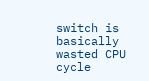switch is basically wasted CPU cycle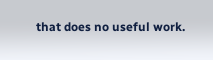that does no useful work.